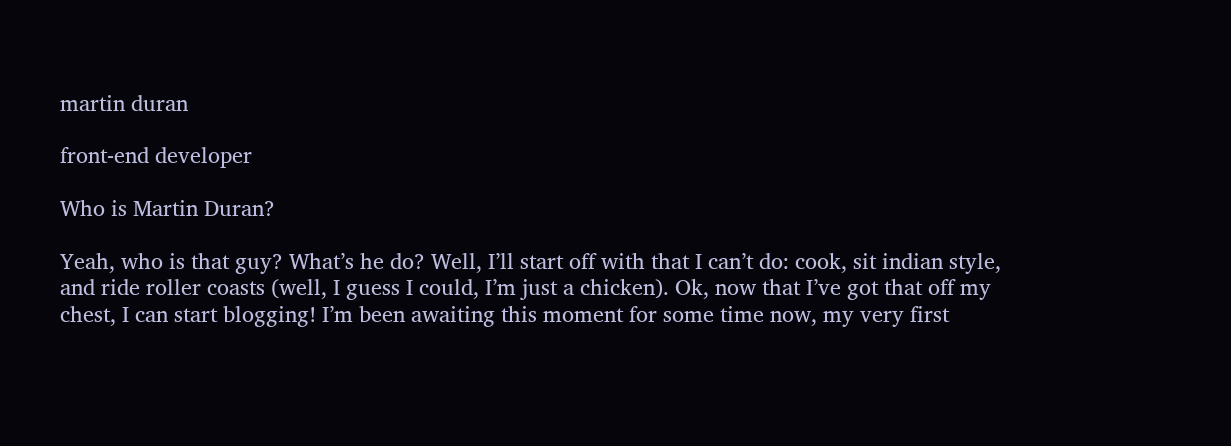martin duran

front-end developer

Who is Martin Duran?

Yeah, who is that guy? What’s he do? Well, I’ll start off with that I can’t do: cook, sit indian style, and ride roller coasts (well, I guess I could, I’m just a chicken). Ok, now that I’ve got that off my chest, I can start blogging! I’m been awaiting this moment for some time now, my very first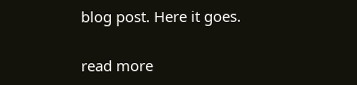blog post. Here it goes.

read more